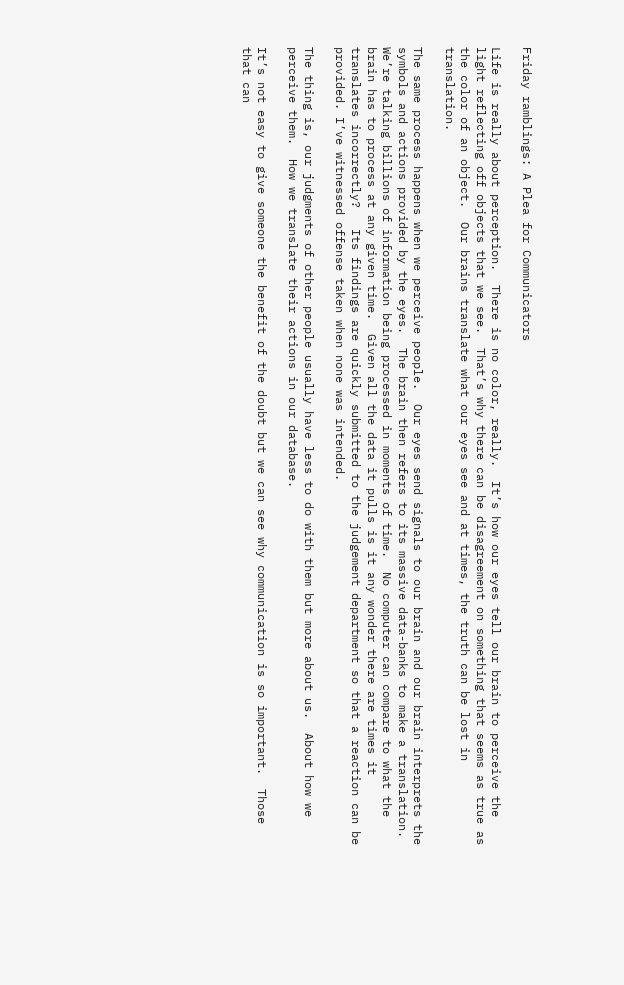Friday ramblings: A Plea for Communicators

Life is really about perception.  There is no color, really.  It’s how our eyes tell our brain to perceive the light reflecting off objects that we see.  That’s why there can be disagreement on something that seems as true as the color of an object.  Our brains translate what our eyes see and at times, the truth can be lost in translation.

The same process happens when we perceive people.  Our eyes send signals to our brain and our brain interprets the symbols and actions provided by the eyes.  The brain then refers to its massive data-banks to make a translation.  We’re talking billions of information being processed in moments of time.  No computer can compare to what the brain has to process at any given time.  Given all the data it pulls is it any wonder there are times it translates incorrectly?   Its findings are quickly submitted to the judgement department so that a reaction can be provided. I’ve witnessed offense taken when none was intended.

The thing is, our judgments of other people usually have less to do with them but more about us.  About how we perceive them.  How we translate their actions in our database.

It’s not easy to give someone the benefit of the doubt but we can see why communication is so important.  Those that can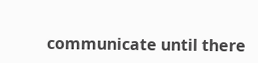communicate until there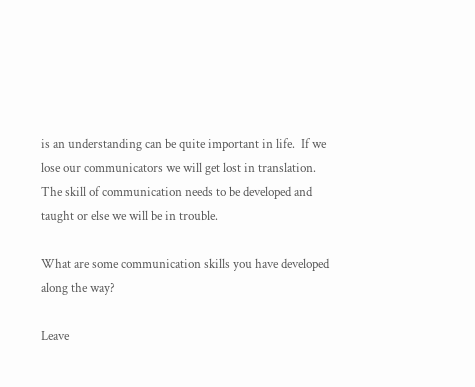is an understanding can be quite important in life.  If we lose our communicators we will get lost in translation.  The skill of communication needs to be developed and taught or else we will be in trouble.

What are some communication skills you have developed along the way?

Leave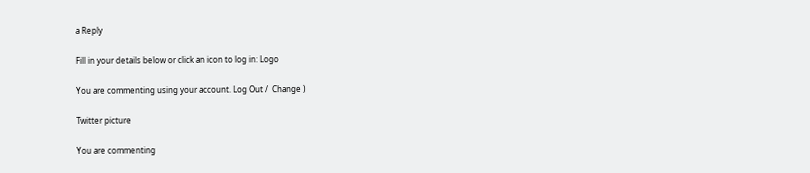a Reply

Fill in your details below or click an icon to log in: Logo

You are commenting using your account. Log Out /  Change )

Twitter picture

You are commenting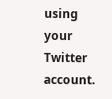using your Twitter account.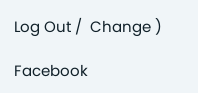Log Out /  Change )

Facebook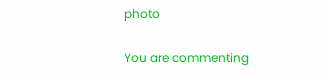photo

You are commenting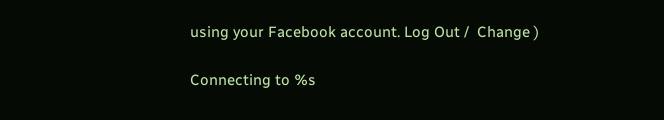using your Facebook account. Log Out /  Change )

Connecting to %s